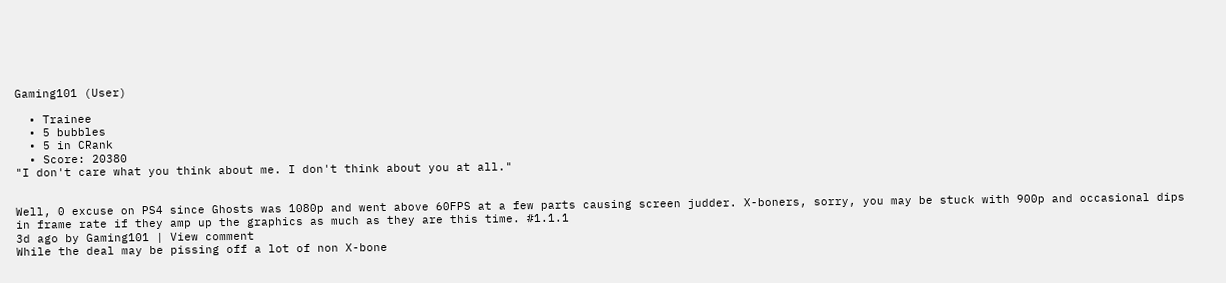Gaming101 (User)

  • Trainee
  • 5 bubbles
  • 5 in CRank
  • Score: 20380
"I don't care what you think about me. I don't think about you at all."


Well, 0 excuse on PS4 since Ghosts was 1080p and went above 60FPS at a few parts causing screen judder. X-boners, sorry, you may be stuck with 900p and occasional dips in frame rate if they amp up the graphics as much as they are this time. #1.1.1
3d ago by Gaming101 | View comment
While the deal may be pissing off a lot of non X-bone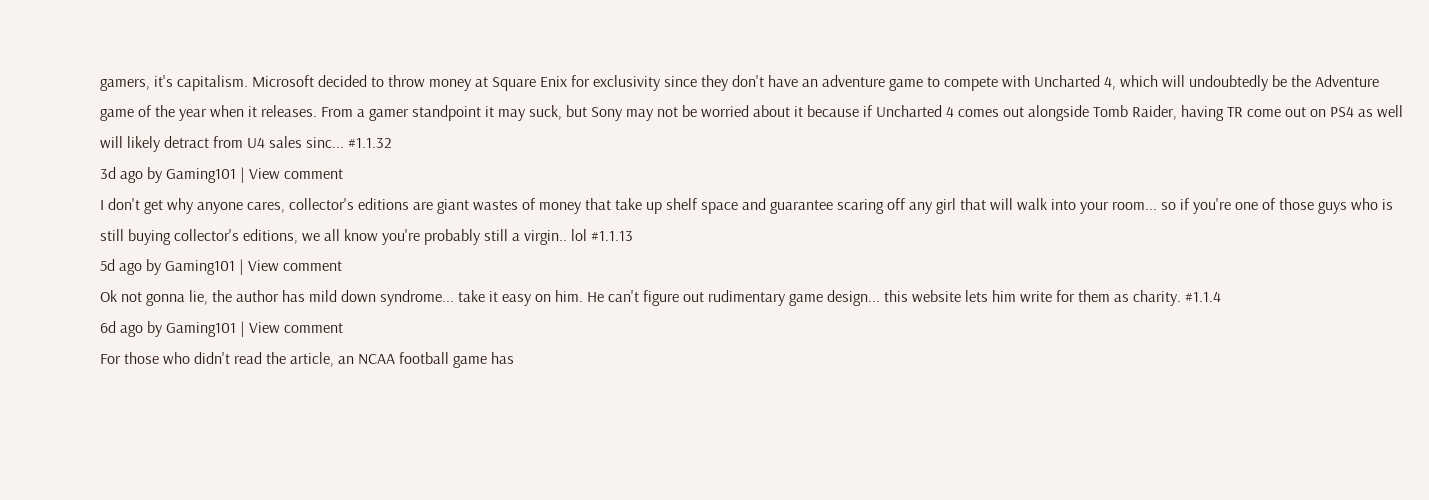gamers, it's capitalism. Microsoft decided to throw money at Square Enix for exclusivity since they don't have an adventure game to compete with Uncharted 4, which will undoubtedly be the Adventure game of the year when it releases. From a gamer standpoint it may suck, but Sony may not be worried about it because if Uncharted 4 comes out alongside Tomb Raider, having TR come out on PS4 as well will likely detract from U4 sales sinc... #1.1.32
3d ago by Gaming101 | View comment
I don't get why anyone cares, collector's editions are giant wastes of money that take up shelf space and guarantee scaring off any girl that will walk into your room... so if you're one of those guys who is still buying collector's editions, we all know you're probably still a virgin.. lol #1.1.13
5d ago by Gaming101 | View comment
Ok not gonna lie, the author has mild down syndrome... take it easy on him. He can't figure out rudimentary game design... this website lets him write for them as charity. #1.1.4
6d ago by Gaming101 | View comment
For those who didn't read the article, an NCAA football game has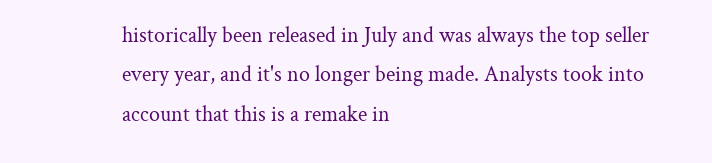historically been released in July and was always the top seller every year, and it's no longer being made. Analysts took into account that this is a remake in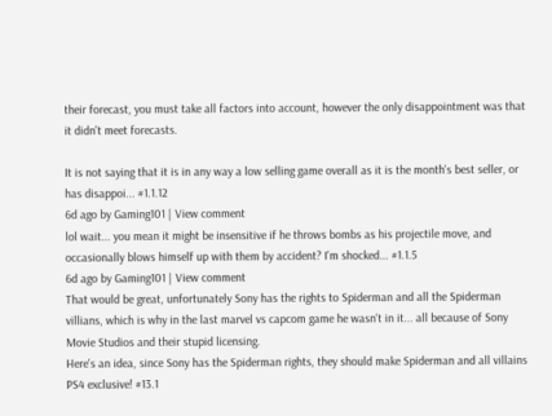their forecast, you must take all factors into account, however the only disappointment was that it didn't meet forecasts.

It is not saying that it is in any way a low selling game overall as it is the month's best seller, or has disappoi... #1.1.12
6d ago by Gaming101 | View comment
lol wait... you mean it might be insensitive if he throws bombs as his projectile move, and occasionally blows himself up with them by accident? I'm shocked... #1.1.5
6d ago by Gaming101 | View comment
That would be great, unfortunately Sony has the rights to Spiderman and all the Spiderman villians, which is why in the last marvel vs capcom game he wasn't in it... all because of Sony Movie Studios and their stupid licensing.
Here's an idea, since Sony has the Spiderman rights, they should make Spiderman and all villains PS4 exclusive! #13.1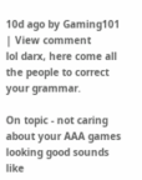10d ago by Gaming101 | View comment
lol darx, here come all the people to correct your grammar.

On topic - not caring about your AAA games looking good sounds like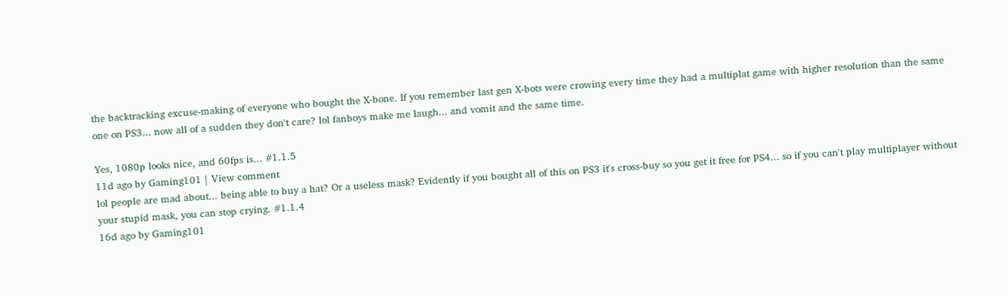the backtracking excuse-making of everyone who bought the X-bone. If you remember last gen X-bots were crowing every time they had a multiplat game with higher resolution than the same one on PS3... now all of a sudden they don't care? lol fanboys make me laugh... and vomit and the same time.

Yes, 1080p looks nice, and 60fps is... #1.1.5
11d ago by Gaming101 | View comment
lol people are mad about... being able to buy a hat? Or a useless mask? Evidently if you bought all of this on PS3 it's cross-buy so you get it free for PS4... so if you can't play multiplayer without your stupid mask, you can stop crying. #1.1.4
16d ago by Gaming101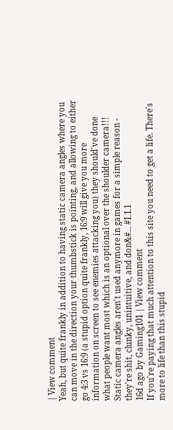| View comment
Yeah, but quite frankly in addition to having static camera angles where you can move in the direction your thumbstick is pointing, and allowing to either go 4:3 vs 16:9 (a stupid option quite frankly, 16:9 will give you more information on screen to see enemies attacking you) they should've done what people want most which is an optional over the shoulder camera!!! Static camera angles aren't used anymore in games for a simple reason - they're shit, clunky, unintuitive, and don&#... #1.1.1
16d ago by Gaming101 | View comment
If you're paying that much attention to this site you need to get a life. There's more to life than this stupid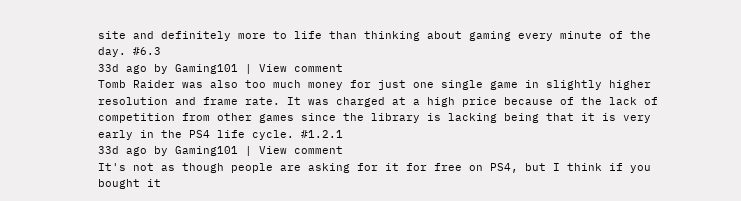site and definitely more to life than thinking about gaming every minute of the day. #6.3
33d ago by Gaming101 | View comment
Tomb Raider was also too much money for just one single game in slightly higher resolution and frame rate. It was charged at a high price because of the lack of competition from other games since the library is lacking being that it is very early in the PS4 life cycle. #1.2.1
33d ago by Gaming101 | View comment
It's not as though people are asking for it for free on PS4, but I think if you bought it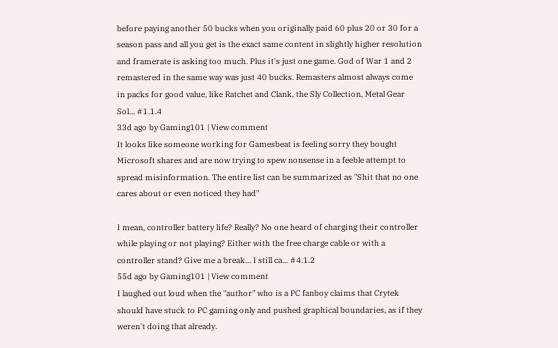before paying another 50 bucks when you originally paid 60 plus 20 or 30 for a season pass and all you get is the exact same content in slightly higher resolution and framerate is asking too much. Plus it's just one game. God of War 1 and 2 remastered in the same way was just 40 bucks. Remasters almost always come in packs for good value, like Ratchet and Clank, the Sly Collection, Metal Gear Sol... #1.1.4
33d ago by Gaming101 | View comment
It looks like someone working for Gamesbeat is feeling sorry they bought Microsoft shares and are now trying to spew nonsense in a feeble attempt to spread misinformation. The entire list can be summarized as "Shit that no one cares about or even noticed they had"

I mean, controller battery life? Really? No one heard of charging their controller while playing or not playing? Either with the free charge cable or with a controller stand? Give me a break... I still ca... #4.1.2
55d ago by Gaming101 | View comment
I laughed out loud when the "author" who is a PC fanboy claims that Crytek should have stuck to PC gaming only and pushed graphical boundaries, as if they weren't doing that already.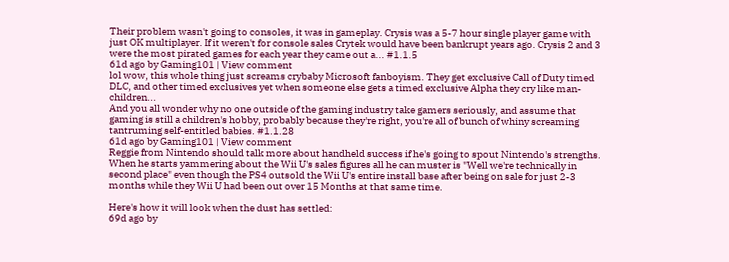Their problem wasn't going to consoles, it was in gameplay. Crysis was a 5-7 hour single player game with just OK multiplayer. If it weren't for console sales Crytek would have been bankrupt years ago. Crysis 2 and 3 were the most pirated games for each year they came out a... #1.1.5
61d ago by Gaming101 | View comment
lol wow, this whole thing just screams crybaby Microsoft fanboyism. They get exclusive Call of Duty timed DLC, and other timed exclusives yet when someone else gets a timed exclusive Alpha they cry like man-children...
And you all wonder why no one outside of the gaming industry take gamers seriously, and assume that gaming is still a children's hobby, probably because they're right, you're all of bunch of whiny screaming tantruming self-entitled babies. #1.1.28
61d ago by Gaming101 | View comment
Reggie from Nintendo should talk more about handheld success if he's going to spout Nintendo's strengths. When he starts yammering about the Wii U's sales figures all he can muster is "Well we're technically in second place" even though the PS4 outsold the Wii U's entire install base after being on sale for just 2-3 months while they Wii U had been out over 15 Months at that same time.

Here's how it will look when the dust has settled:
69d ago by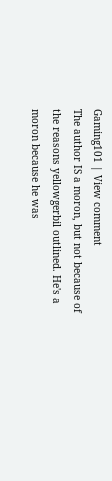Gaming101 | View comment
The author IS a moron, but not because of the reasons yellowgerbil outlined. He's a moron because he was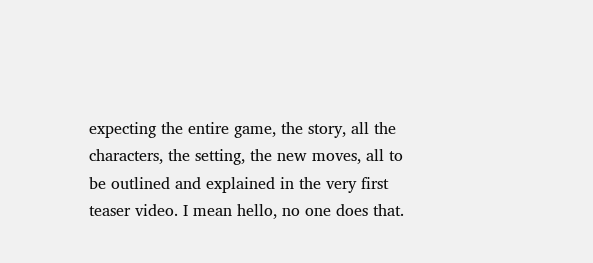expecting the entire game, the story, all the characters, the setting, the new moves, all to be outlined and explained in the very first teaser video. I mean hello, no one does that.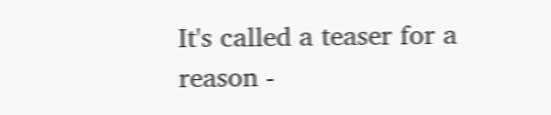It's called a teaser for a reason -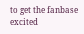to get the fanbase excited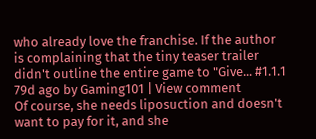who already love the franchise. If the author is complaining that the tiny teaser trailer didn't outline the entire game to "Give... #1.1.1
79d ago by Gaming101 | View comment
Of course, she needs liposuction and doesn't want to pay for it, and she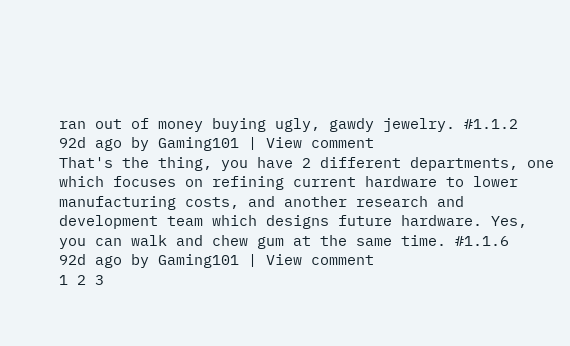ran out of money buying ugly, gawdy jewelry. #1.1.2
92d ago by Gaming101 | View comment
That's the thing, you have 2 different departments, one which focuses on refining current hardware to lower manufacturing costs, and another research and development team which designs future hardware. Yes, you can walk and chew gum at the same time. #1.1.6
92d ago by Gaming101 | View comment
1 2 3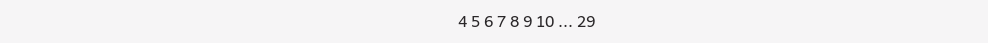4 5 6 7 8 9 10 ... 29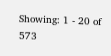Showing: 1 - 20 of 573